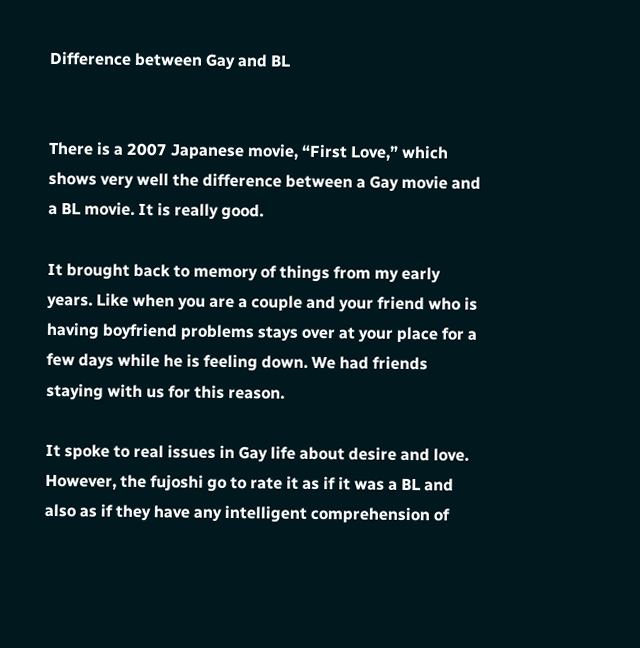Difference between Gay and BL


There is a 2007 Japanese movie, “First Love,” which shows very well the difference between a Gay movie and a BL movie. It is really good.

It brought back to memory of things from my early years. Like when you are a couple and your friend who is having boyfriend problems stays over at your place for a few days while he is feeling down. We had friends staying with us for this reason.

It spoke to real issues in Gay life about desire and love. However, the fujoshi go to rate it as if it was a BL and also as if they have any intelligent comprehension of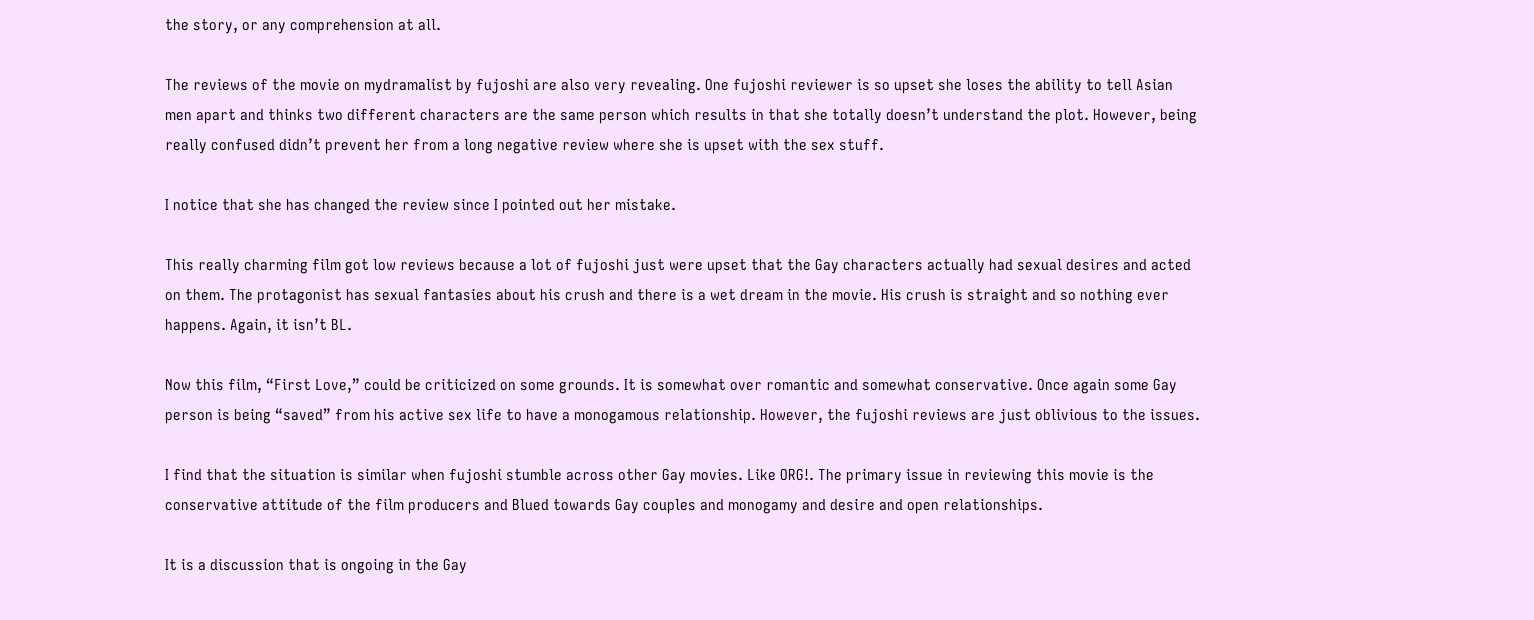the story, or any comprehension at all.

The reviews of the movie on mydramalist by fujoshi are also very revealing. One fujoshi reviewer is so upset she loses the ability to tell Asian men apart and thinks two different characters are the same person which results in that she totally doesn’t understand the plot. However, being really confused didn’t prevent her from a long negative review where she is upset with the sex stuff.

I notice that she has changed the review since I pointed out her mistake.

This really charming film got low reviews because a lot of fujoshi just were upset that the Gay characters actually had sexual desires and acted on them. The protagonist has sexual fantasies about his crush and there is a wet dream in the movie. His crush is straight and so nothing ever happens. Again, it isn’t BL.

Now this film, “First Love,” could be criticized on some grounds. It is somewhat over romantic and somewhat conservative. Once again some Gay person is being “saved” from his active sex life to have a monogamous relationship. However, the fujoshi reviews are just oblivious to the issues.

I find that the situation is similar when fujoshi stumble across other Gay movies. Like ORG!. The primary issue in reviewing this movie is the conservative attitude of the film producers and Blued towards Gay couples and monogamy and desire and open relationships.

It is a discussion that is ongoing in the Gay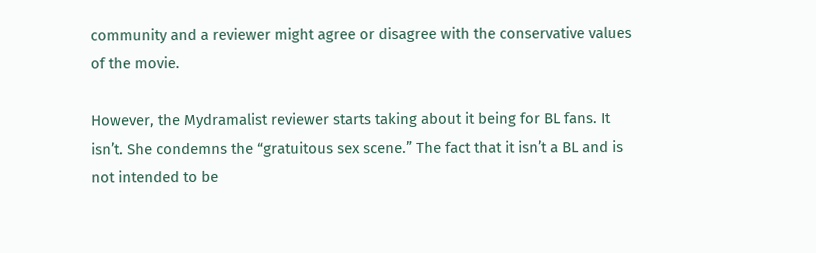community and a reviewer might agree or disagree with the conservative values of the movie.

However, the Mydramalist reviewer starts taking about it being for BL fans. It isn’t. She condemns the “gratuitous sex scene.” The fact that it isn’t a BL and is not intended to be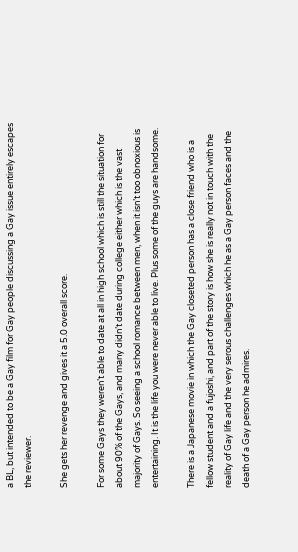a BL, but intended to be a Gay film for Gay people discussing a Gay issue entirely escapes the reviewer.

She gets her revenge and gives it a 5.0 overall score.

For some Gays they weren’t able to date at all in high school which is still the situation for about 90% of the Gays, and many didn’t date during college either which is the vast majority of Gays. So seeing a school romance between men, when it isn’t too obnoxious is entertaining. It is the life you were never able to live. Plus some of the guys are handsome.

There is a Japanese movie in which the Gay closeted person has a close friend who is a fellow student and a fujoshi, and part of the story is how she is really not in touch with the reality of Gay life and the very serous challenges which he as a Gay person faces and the death of a Gay person he admires.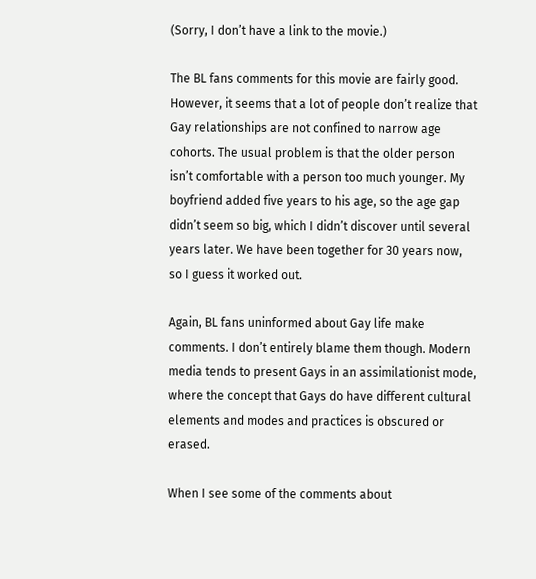(Sorry, I don’t have a link to the movie.)

The BL fans comments for this movie are fairly good. However, it seems that a lot of people don’t realize that Gay relationships are not confined to narrow age cohorts. The usual problem is that the older person isn’t comfortable with a person too much younger. My boyfriend added five years to his age, so the age gap didn’t seem so big, which I didn’t discover until several years later. We have been together for 30 years now, so I guess it worked out.

Again, BL fans uninformed about Gay life make comments. I don’t entirely blame them though. Modern media tends to present Gays in an assimilationist mode, where the concept that Gays do have different cultural elements and modes and practices is obscured or erased.

When I see some of the comments about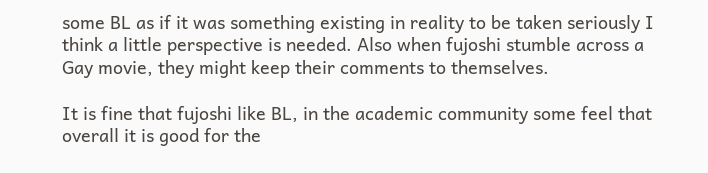some BL as if it was something existing in reality to be taken seriously I think a little perspective is needed. Also when fujoshi stumble across a Gay movie, they might keep their comments to themselves.

It is fine that fujoshi like BL, in the academic community some feel that overall it is good for the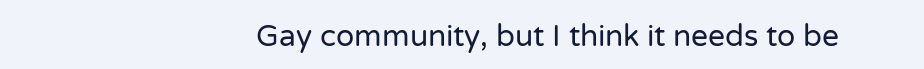Gay community, but I think it needs to be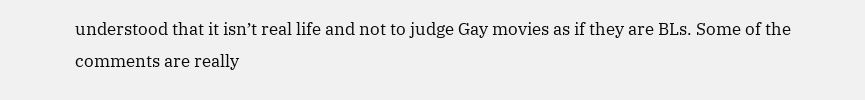understood that it isn’t real life and not to judge Gay movies as if they are BLs. Some of the comments are really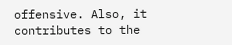offensive. Also, it contributes to the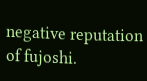negative reputation of fujoshi.